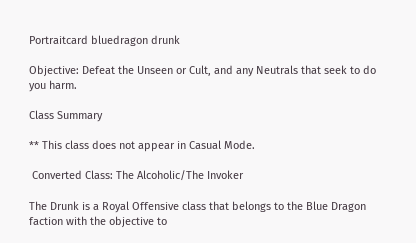Portraitcard bluedragon drunk

Objective: Defeat the Unseen or Cult, and any Neutrals that seek to do you harm.

Class Summary

** This class does not appear in Casual Mode.

 Converted Class: The Alcoholic/The Invoker

The Drunk is a Royal Offensive class that belongs to the Blue Dragon faction with the objective to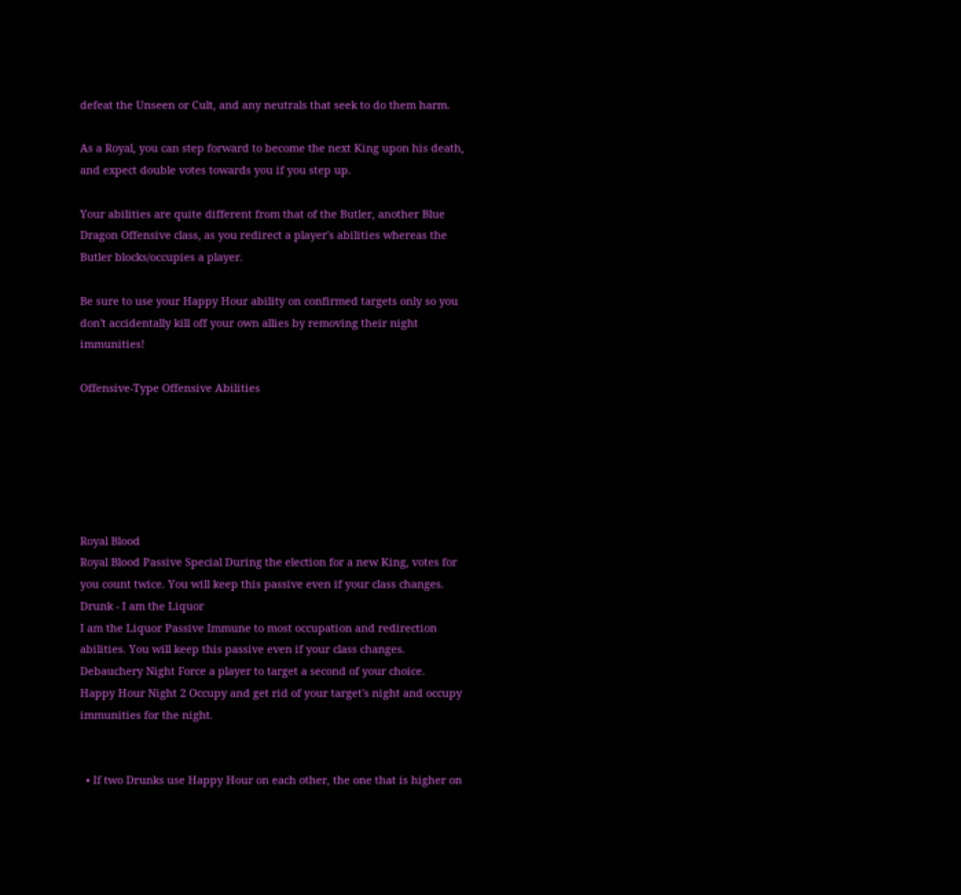defeat the Unseen or Cult, and any neutrals that seek to do them harm.

As a Royal, you can step forward to become the next King upon his death, and expect double votes towards you if you step up.

Your abilities are quite different from that of the Butler, another Blue Dragon Offensive class, as you redirect a player's abilities whereas the Butler blocks/occupies a player.

Be sure to use your Happy Hour ability on confirmed targets only so you don't accidentally kill off your own allies by removing their night immunities!

Offensive-Type Offensive Abilities






Royal Blood
Royal Blood Passive Special During the election for a new King, votes for you count twice. You will keep this passive even if your class changes.
Drunk - I am the Liquor
I am the Liquor Passive Immune to most occupation and redirection abilities. You will keep this passive even if your class changes.
Debauchery Night Force a player to target a second of your choice.
Happy Hour Night 2 Occupy and get rid of your target's night and occupy immunities for the night.


  • If two Drunks use Happy Hour on each other, the one that is higher on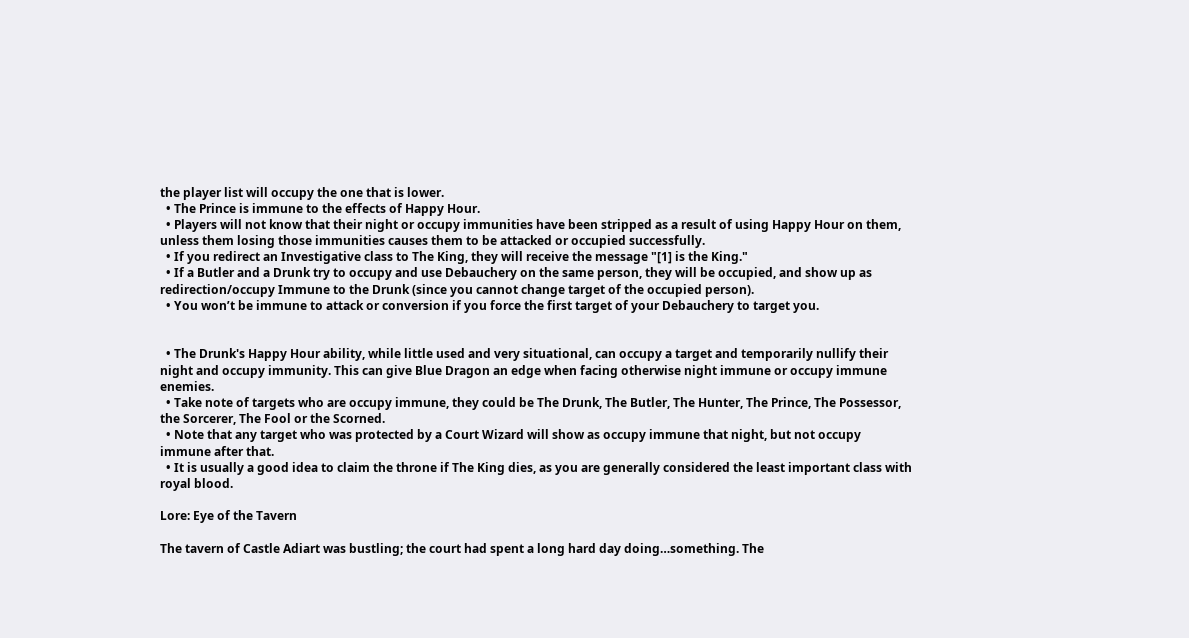the player list will occupy the one that is lower.
  • The Prince is immune to the effects of Happy Hour.
  • Players will not know that their night or occupy immunities have been stripped as a result of using Happy Hour on them, unless them losing those immunities causes them to be attacked or occupied successfully.
  • If you redirect an Investigative class to The King, they will receive the message "[1] is the King."
  • If a Butler and a Drunk try to occupy and use Debauchery on the same person, they will be occupied, and show up as redirection/occupy Immune to the Drunk (since you cannot change target of the occupied person).
  • You won’t be immune to attack or conversion if you force the first target of your Debauchery to target you.


  • The Drunk's Happy Hour ability, while little used and very situational, can occupy a target and temporarily nullify their night and occupy immunity. This can give Blue Dragon an edge when facing otherwise night immune or occupy immune enemies.
  • Take note of targets who are occupy immune, they could be The Drunk, The Butler, The Hunter, The Prince, The Possessor, the Sorcerer, The Fool or the Scorned.
  • Note that any target who was protected by a Court Wizard will show as occupy immune that night, but not occupy immune after that.
  • It is usually a good idea to claim the throne if The King dies, as you are generally considered the least important class with royal blood.

Lore: Eye of the Tavern

The tavern of Castle Adiart was bustling; the court had spent a long hard day doing…something. The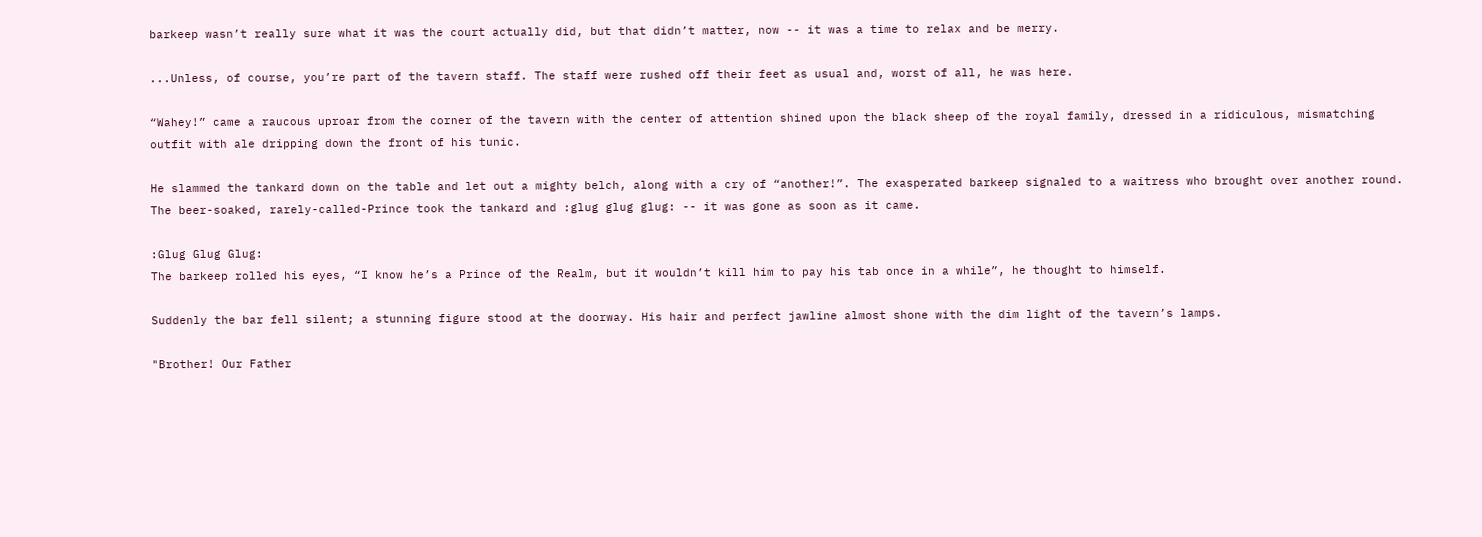barkeep wasn’t really sure what it was the court actually did, but that didn’t matter, now -- it was a time to relax and be merry.

...Unless, of course, you’re part of the tavern staff. The staff were rushed off their feet as usual and, worst of all, he was here.

“Wahey!” came a raucous uproar from the corner of the tavern with the center of attention shined upon the black sheep of the royal family, dressed in a ridiculous, mismatching outfit with ale dripping down the front of his tunic.

He slammed the tankard down on the table and let out a mighty belch, along with a cry of “another!”. The exasperated barkeep signaled to a waitress who brought over another round. The beer-soaked, rarely-called-Prince took the tankard and :glug glug glug: -- it was gone as soon as it came.

:Glug Glug Glug:
The barkeep rolled his eyes, “I know he’s a Prince of the Realm, but it wouldn’t kill him to pay his tab once in a while”, he thought to himself.

Suddenly the bar fell silent; a stunning figure stood at the doorway. His hair and perfect jawline almost shone with the dim light of the tavern’s lamps.

"Brother! Our Father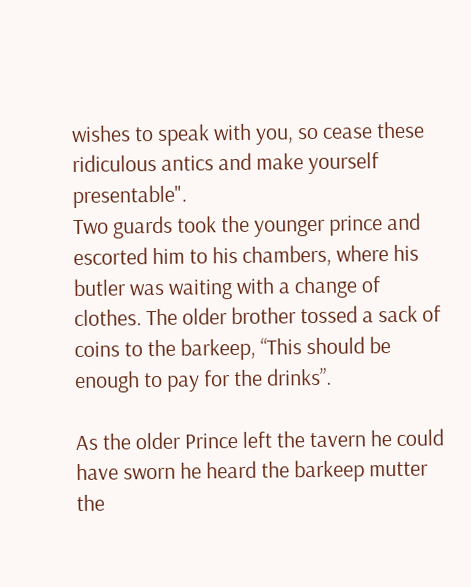wishes to speak with you, so cease these ridiculous antics and make yourself presentable".
Two guards took the younger prince and escorted him to his chambers, where his butler was waiting with a change of clothes. The older brother tossed a sack of coins to the barkeep, “This should be enough to pay for the drinks”.

As the older Prince left the tavern he could have sworn he heard the barkeep mutter the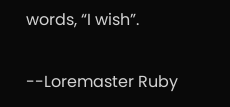words, “I wish”.

--Loremaster Ruby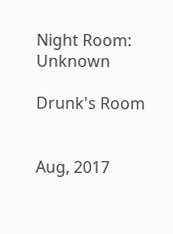Night Room: Unknown

Drunk's Room


Aug, 2017